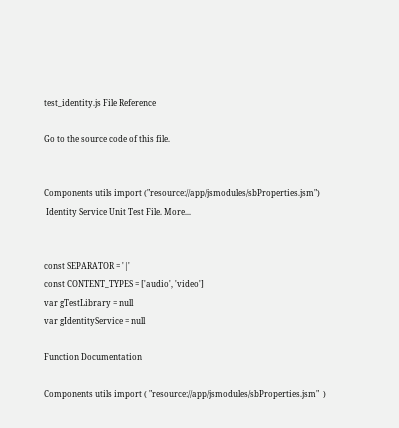test_identity.js File Reference

Go to the source code of this file.


Components utils import ("resource://app/jsmodules/sbProperties.jsm")
 Identity Service Unit Test File. More...


const SEPARATOR = '|'
const CONTENT_TYPES = ['audio', 'video']
var gTestLibrary = null
var gIdentityService = null

Function Documentation

Components utils import ( "resource://app/jsmodules/sbProperties.jsm"  )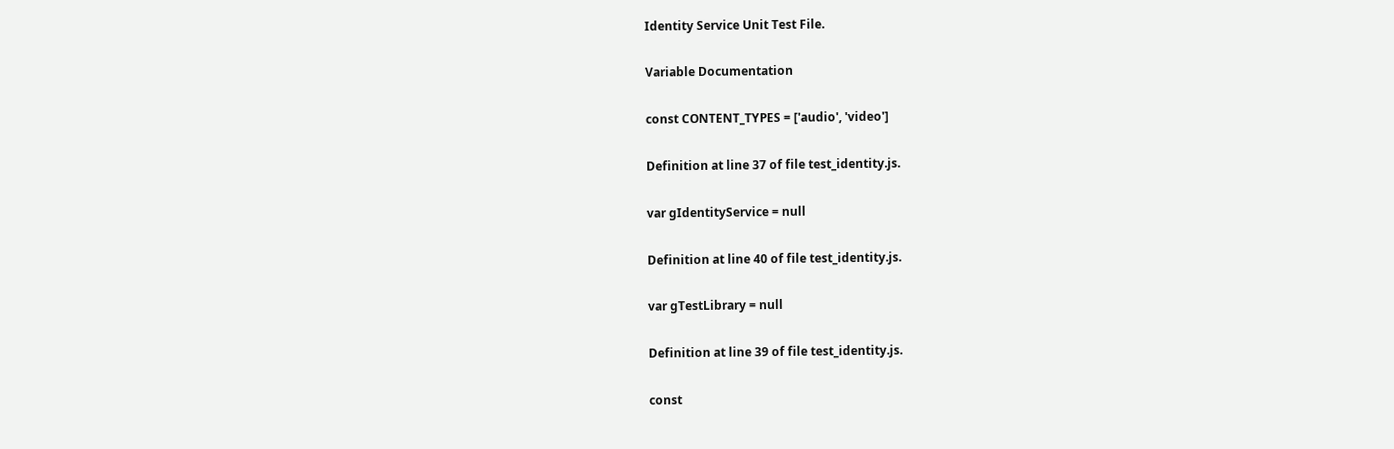Identity Service Unit Test File.

Variable Documentation

const CONTENT_TYPES = ['audio', 'video']

Definition at line 37 of file test_identity.js.

var gIdentityService = null

Definition at line 40 of file test_identity.js.

var gTestLibrary = null

Definition at line 39 of file test_identity.js.

const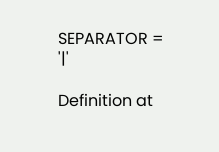SEPARATOR = '|'

Definition at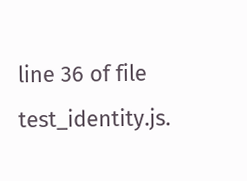line 36 of file test_identity.js.